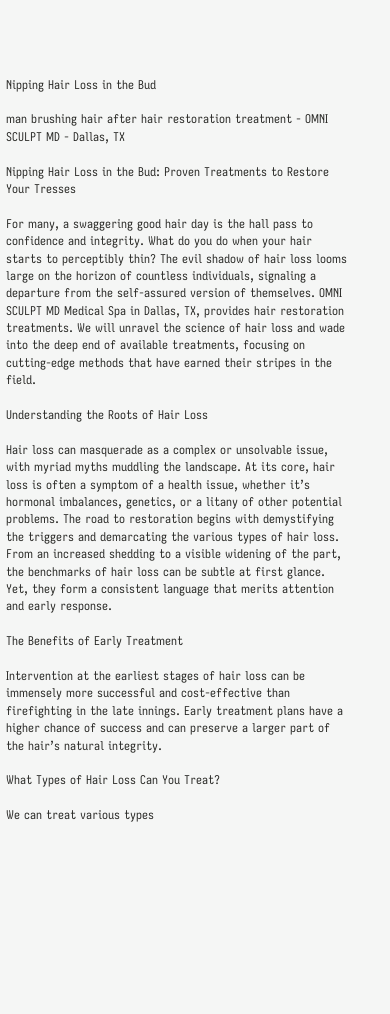Nipping Hair Loss in the Bud

man brushing hair after hair restoration treatment - OMNI SCULPT MD - Dallas, TX

Nipping Hair Loss in the Bud: Proven Treatments to Restore Your Tresses

For many, a swaggering good hair day is the hall pass to confidence and integrity. What do you do when your hair starts to perceptibly thin? The evil shadow of hair loss looms large on the horizon of countless individuals, signaling a departure from the self-assured version of themselves. OMNI SCULPT MD Medical Spa in Dallas, TX, provides hair restoration treatments. We will unravel the science of hair loss and wade into the deep end of available treatments, focusing on cutting-edge methods that have earned their stripes in the field.

Understanding the Roots of Hair Loss

Hair loss can masquerade as a complex or unsolvable issue, with myriad myths muddling the landscape. At its core, hair loss is often a symptom of a health issue, whether it’s hormonal imbalances, genetics, or a litany of other potential problems. The road to restoration begins with demystifying the triggers and demarcating the various types of hair loss. From an increased shedding to a visible widening of the part, the benchmarks of hair loss can be subtle at first glance. Yet, they form a consistent language that merits attention and early response.

The Benefits of Early Treatment

Intervention at the earliest stages of hair loss can be immensely more successful and cost-effective than firefighting in the late innings. Early treatment plans have a higher chance of success and can preserve a larger part of the hair’s natural integrity.

What Types of Hair Loss Can You Treat?

We can treat various types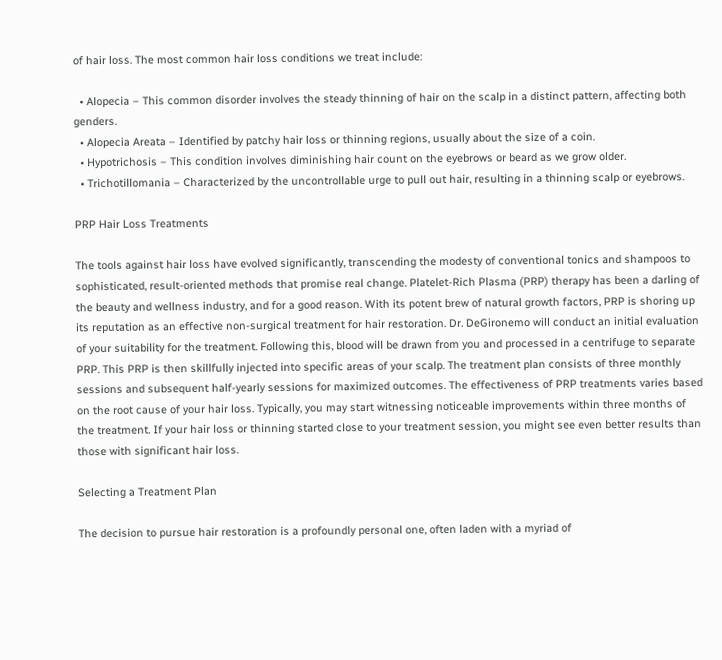of hair loss. The most common hair loss conditions we treat include:

  • Alopecia – This common disorder involves the steady thinning of hair on the scalp in a distinct pattern, affecting both genders.
  • Alopecia Areata – Identified by patchy hair loss or thinning regions, usually about the size of a coin.
  • Hypotrichosis – This condition involves diminishing hair count on the eyebrows or beard as we grow older.
  • Trichotillomania – Characterized by the uncontrollable urge to pull out hair, resulting in a thinning scalp or eyebrows.

PRP Hair Loss Treatments

The tools against hair loss have evolved significantly, transcending the modesty of conventional tonics and shampoos to sophisticated, result-oriented methods that promise real change. Platelet-Rich Plasma (PRP) therapy has been a darling of the beauty and wellness industry, and for a good reason. With its potent brew of natural growth factors, PRP is shoring up its reputation as an effective non-surgical treatment for hair restoration. Dr. DeGironemo will conduct an initial evaluation of your suitability for the treatment. Following this, blood will be drawn from you and processed in a centrifuge to separate PRP. This PRP is then skillfully injected into specific areas of your scalp. The treatment plan consists of three monthly sessions and subsequent half-yearly sessions for maximized outcomes. The effectiveness of PRP treatments varies based on the root cause of your hair loss. Typically, you may start witnessing noticeable improvements within three months of the treatment. If your hair loss or thinning started close to your treatment session, you might see even better results than those with significant hair loss.

Selecting a Treatment Plan

The decision to pursue hair restoration is a profoundly personal one, often laden with a myriad of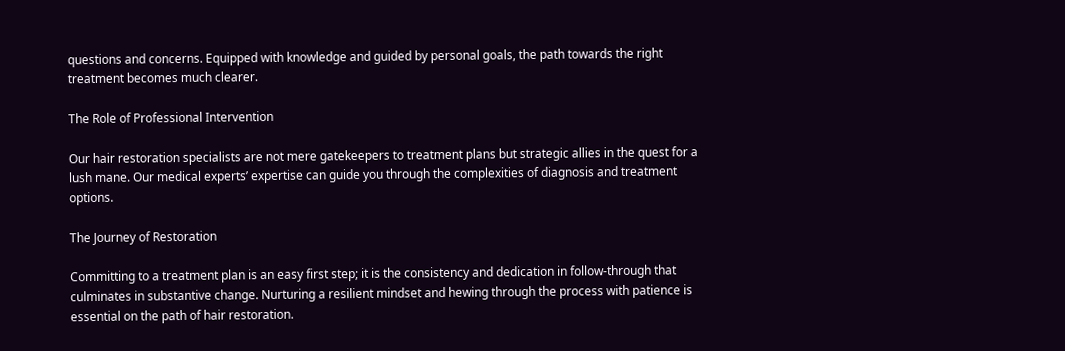questions and concerns. Equipped with knowledge and guided by personal goals, the path towards the right treatment becomes much clearer.

The Role of Professional Intervention

Our hair restoration specialists are not mere gatekeepers to treatment plans but strategic allies in the quest for a lush mane. Our medical experts’ expertise can guide you through the complexities of diagnosis and treatment options.

The Journey of Restoration

Committing to a treatment plan is an easy first step; it is the consistency and dedication in follow-through that culminates in substantive change. Nurturing a resilient mindset and hewing through the process with patience is essential on the path of hair restoration.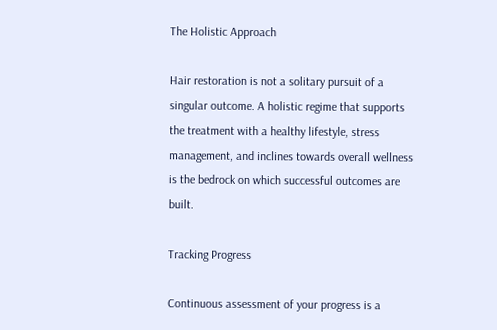The Holistic Approach

Hair restoration is not a solitary pursuit of a singular outcome. A holistic regime that supports the treatment with a healthy lifestyle, stress management, and inclines towards overall wellness is the bedrock on which successful outcomes are built.

Tracking Progress

Continuous assessment of your progress is a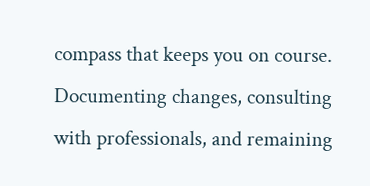compass that keeps you on course. Documenting changes, consulting with professionals, and remaining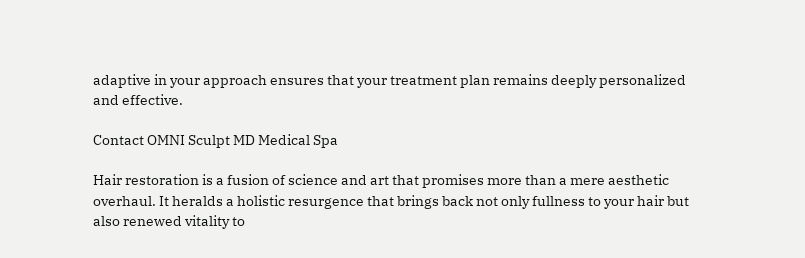adaptive in your approach ensures that your treatment plan remains deeply personalized and effective.

Contact OMNI Sculpt MD Medical Spa

Hair restoration is a fusion of science and art that promises more than a mere aesthetic overhaul. It heralds a holistic resurgence that brings back not only fullness to your hair but also renewed vitality to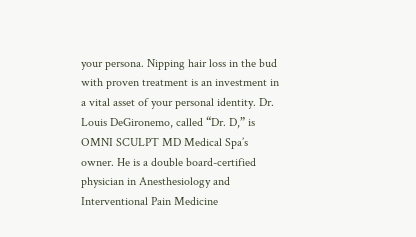your persona. Nipping hair loss in the bud with proven treatment is an investment in a vital asset of your personal identity. Dr. Louis DeGironemo, called “Dr. D,” is OMNI SCULPT MD Medical Spa’s owner. He is a double board-certified physician in Anesthesiology and Interventional Pain Medicine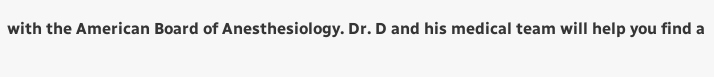with the American Board of Anesthesiology. Dr. D and his medical team will help you find a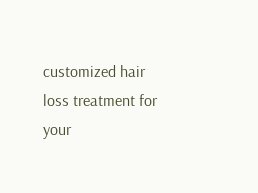customized hair loss treatment for your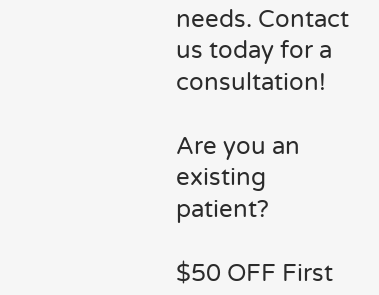needs. Contact us today for a consultation!

Are you an existing patient?

$50 OFF First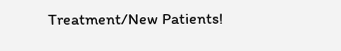Treatment/New Patients!